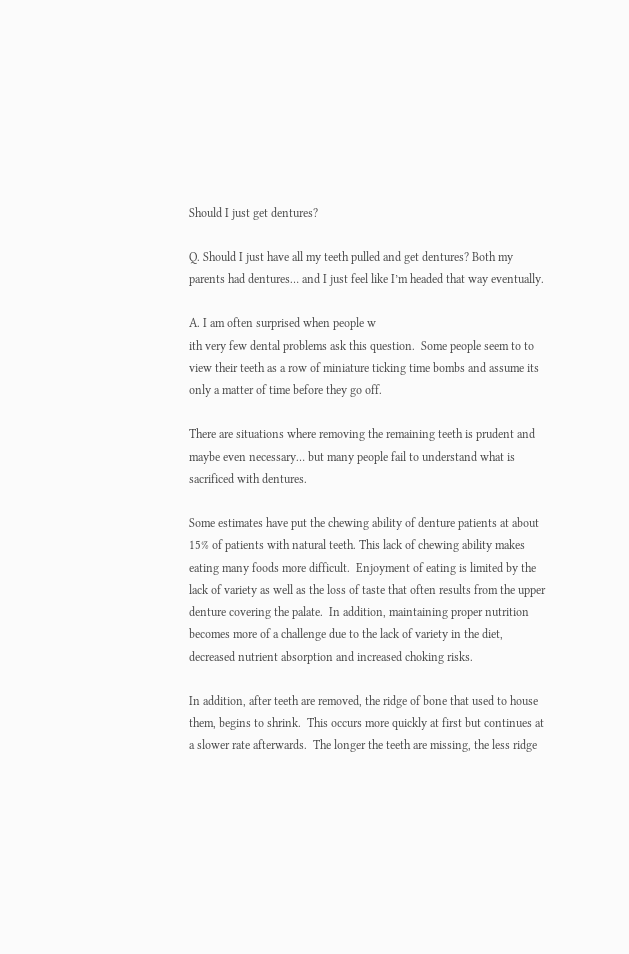Should I just get dentures?

Q. Should I just have all my teeth pulled and get dentures? Both my parents had dentures… and I just feel like I’m headed that way eventually.

A. I am often surprised when people w
ith very few dental problems ask this question.  Some people seem to to view their teeth as a row of miniature ticking time bombs and assume its only a matter of time before they go off.

There are situations where removing the remaining teeth is prudent and maybe even necessary… but many people fail to understand what is sacrificed with dentures.

Some estimates have put the chewing ability of denture patients at about 15% of patients with natural teeth. This lack of chewing ability makes eating many foods more difficult.  Enjoyment of eating is limited by the lack of variety as well as the loss of taste that often results from the upper denture covering the palate.  In addition, maintaining proper nutrition becomes more of a challenge due to the lack of variety in the diet, decreased nutrient absorption and increased choking risks.

In addition, after teeth are removed, the ridge of bone that used to house them, begins to shrink.  This occurs more quickly at first but continues at a slower rate afterwards.  The longer the teeth are missing, the less ridge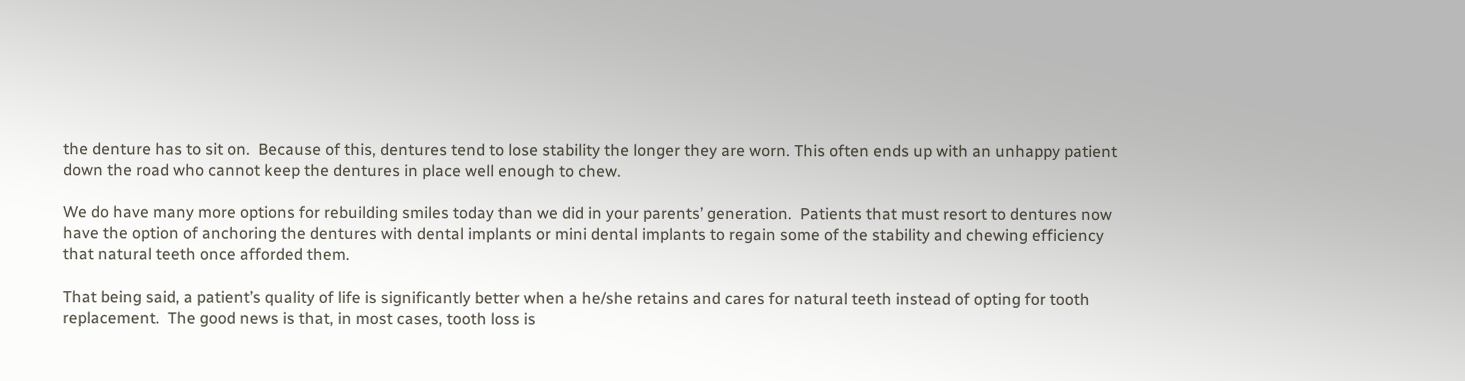the denture has to sit on.  Because of this, dentures tend to lose stability the longer they are worn. This often ends up with an unhappy patient down the road who cannot keep the dentures in place well enough to chew.

We do have many more options for rebuilding smiles today than we did in your parents’ generation.  Patients that must resort to dentures now have the option of anchoring the dentures with dental implants or mini dental implants to regain some of the stability and chewing efficiency that natural teeth once afforded them.

That being said, a patient’s quality of life is significantly better when a he/she retains and cares for natural teeth instead of opting for tooth replacement.  The good news is that, in most cases, tooth loss is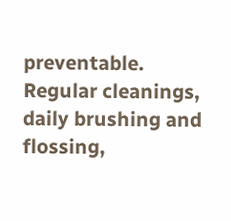preventable.  Regular cleanings, daily brushing and flossing,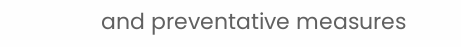and preventative measures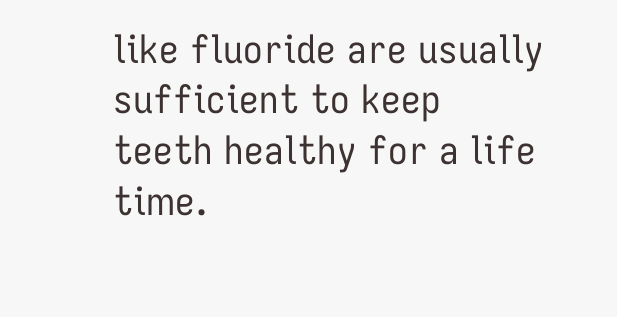like fluoride are usually sufficient to keep teeth healthy for a life time.